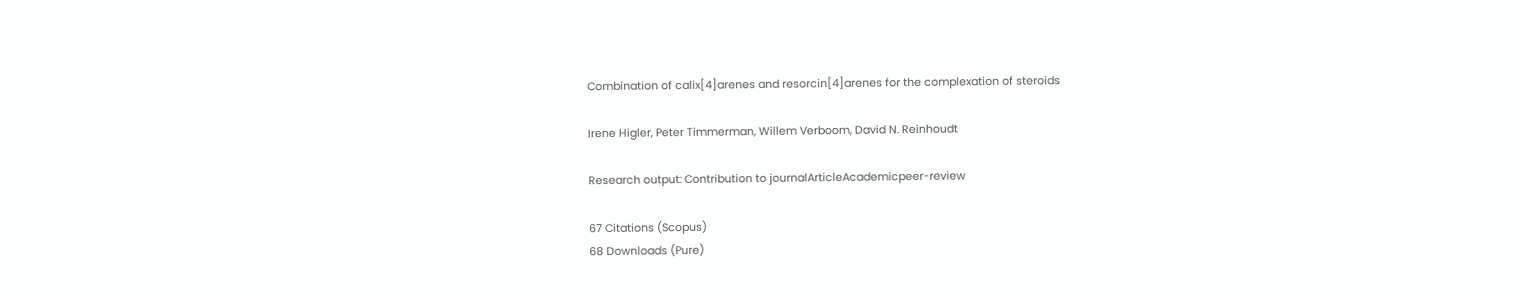Combination of calix[4]arenes and resorcin[4]arenes for the complexation of steroids

Irene Higler, Peter Timmerman, Willem Verboom, David N. Reinhoudt

Research output: Contribution to journalArticleAcademicpeer-review

67 Citations (Scopus)
68 Downloads (Pure)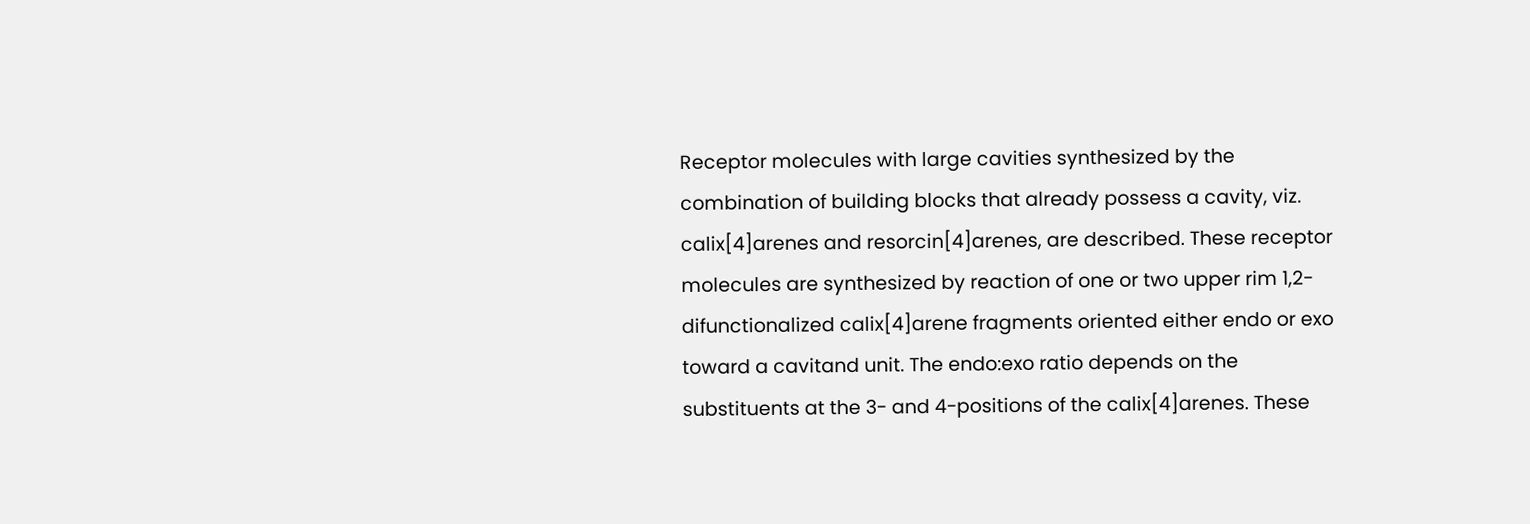Receptor molecules with large cavities synthesized by the combination of building blocks that already possess a cavity, viz. calix[4]arenes and resorcin[4]arenes, are described. These receptor molecules are synthesized by reaction of one or two upper rim 1,2-difunctionalized calix[4]arene fragments oriented either endo or exo toward a cavitand unit. The endo:exo ratio depends on the substituents at the 3- and 4-positions of the calix[4]arenes. These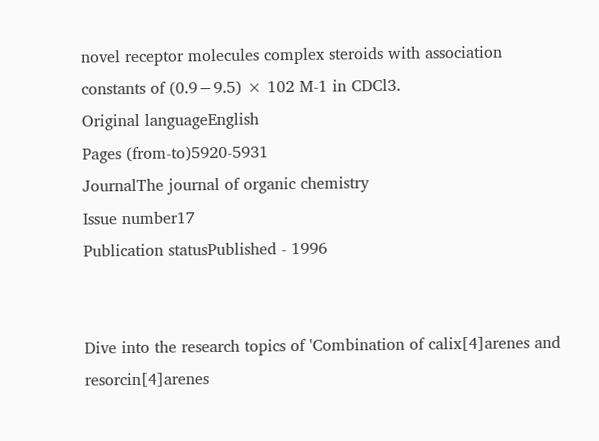novel receptor molecules complex steroids with association constants of (0.9−9.5) × 102 M-1 in CDCl3.
Original languageEnglish
Pages (from-to)5920-5931
JournalThe journal of organic chemistry
Issue number17
Publication statusPublished - 1996


Dive into the research topics of 'Combination of calix[4]arenes and resorcin[4]arenes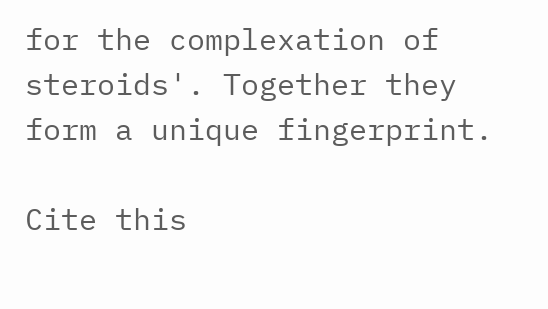for the complexation of steroids'. Together they form a unique fingerprint.

Cite this